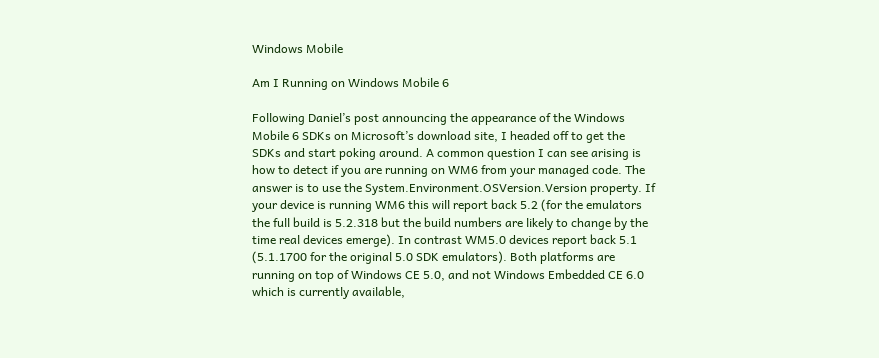Windows Mobile

Am I Running on Windows Mobile 6

Following Daniel’s post announcing the appearance of the Windows Mobile 6 SDKs on Microsoft’s download site, I headed off to get the SDKs and start poking around. A common question I can see arising is how to detect if you are running on WM6 from your managed code. The answer is to use the System.Environment.OSVersion.Version property. If your device is running WM6 this will report back 5.2 (for the emulators the full build is 5.2.318 but the build numbers are likely to change by the time real devices emerge). In contrast WM5.0 devices report back 5.1 (5.1.1700 for the original 5.0 SDK emulators). Both platforms are running on top of Windows CE 5.0, and not Windows Embedded CE 6.0 which is currently available,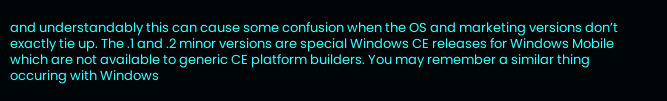and understandably this can cause some confusion when the OS and marketing versions don’t exactly tie up. The .1 and .2 minor versions are special Windows CE releases for Windows Mobile which are not available to generic CE platform builders. You may remember a similar thing occuring with Windows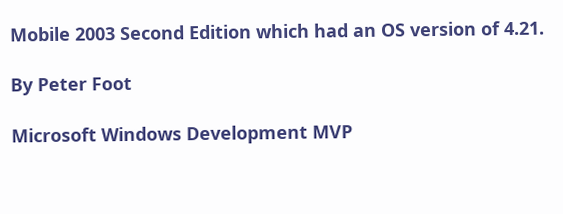Mobile 2003 Second Edition which had an OS version of 4.21.

By Peter Foot

Microsoft Windows Development MVP